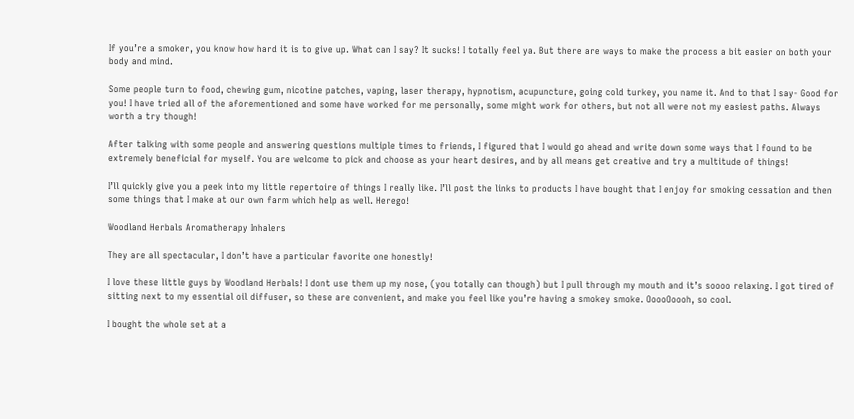If you’re a smoker, you know how hard it is to give up. What can I say? It sucks! I totally feel ya. But there are ways to make the process a bit easier on both your body and mind.

Some people turn to food, chewing gum, nicotine patches, vaping, laser therapy, hypnotism, acupuncture, going cold turkey, you name it. And to that I say- Good for you! I have tried all of the aforementioned and some have worked for me personally, some might work for others, but not all were not my easiest paths. Always worth a try though!

After talking with some people and answering questions multiple times to friends, I figured that I would go ahead and write down some ways that I found to be extremely beneficial for myself. You are welcome to pick and choose as your heart desires, and by all means get creative and try a multitude of things!

I’ll quickly give you a peek into my little repertoire of things I really like. I’ll post the links to products I have bought that I enjoy for smoking cessation and then some things that I make at our own farm which help as well. Herego!

Woodland Herbals Aromatherapy Inhalers

They are all spectacular, I don’t have a particular favorite one honestly!

I love these little guys by Woodland Herbals! I dont use them up my nose, (you totally can though) but I pull through my mouth and it’s soooo relaxing. I got tired of sitting next to my essential oil diffuser, so these are convenient, and make you feel like you’re having a smokey smoke. OoooOoooh, so cool.

I bought the whole set at a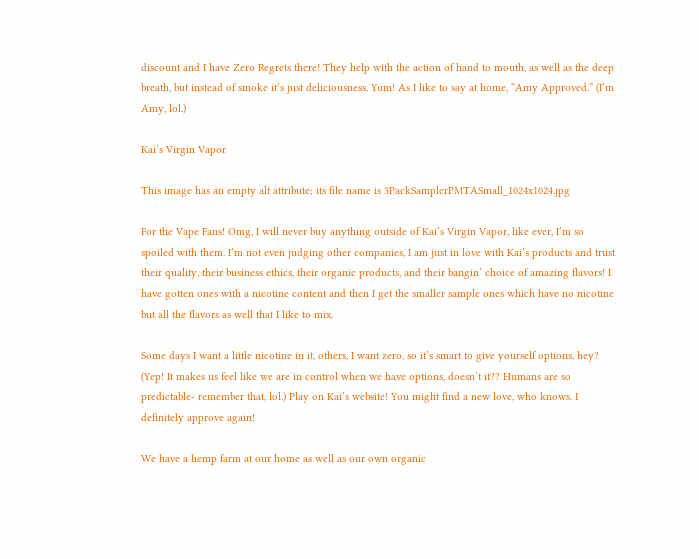discount and I have Zero Regrets there! They help with the action of hand to mouth, as well as the deep breath, but instead of smoke it’s just deliciousness. Yum! As I like to say at home, “Amy Approved.” (I’m Amy, lol.)

Kai’s Virgin Vapor

This image has an empty alt attribute; its file name is 3PackSamplerPMTASmall_1024x1024.jpg

For the Vape Fans! Omg, I will never buy anything outside of Kai’s Virgin Vapor, like ever, I’m so spoiled with them. I’m not even judging other companies, I am just in love with Kai’s products and trust their quality, their business ethics, their organic products, and their bangin’ choice of amazing flavors! I have gotten ones with a nicotine content and then I get the smaller sample ones which have no nicotine but all the flavors as well that I like to mix.

Some days I want a little nicotine in it, others, I want zero, so it’s smart to give yourself options, hey? (Yep! It makes us feel like we are in control when we have options, doesn’t it?? Humans are so predictable- remember that, lol.) Play on Kai’s website! You might find a new love, who knows. I definitely approve again!

We have a hemp farm at our home as well as our own organic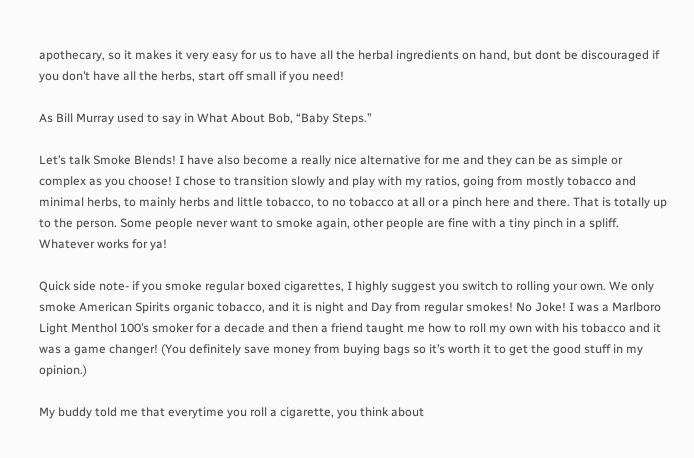apothecary, so it makes it very easy for us to have all the herbal ingredients on hand, but dont be discouraged if you don’t have all the herbs, start off small if you need!

As Bill Murray used to say in What About Bob, “Baby Steps.”

Let’s talk Smoke Blends! I have also become a really nice alternative for me and they can be as simple or complex as you choose! I chose to transition slowly and play with my ratios, going from mostly tobacco and minimal herbs, to mainly herbs and little tobacco, to no tobacco at all or a pinch here and there. That is totally up to the person. Some people never want to smoke again, other people are fine with a tiny pinch in a spliff. Whatever works for ya!

Quick side note- if you smoke regular boxed cigarettes, I highly suggest you switch to rolling your own. We only smoke American Spirits organic tobacco, and it is night and Day from regular smokes! No Joke! I was a Marlboro Light Menthol 100’s smoker for a decade and then a friend taught me how to roll my own with his tobacco and it was a game changer! (You definitely save money from buying bags so it’s worth it to get the good stuff in my opinion.)

My buddy told me that everytime you roll a cigarette, you think about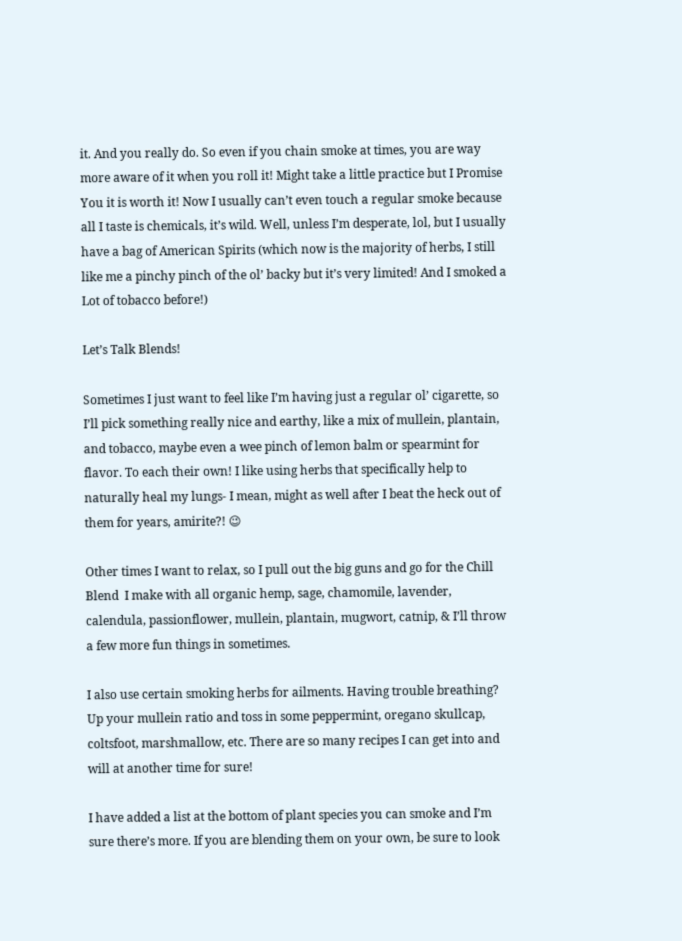it. And you really do. So even if you chain smoke at times, you are way more aware of it when you roll it! Might take a little practice but I Promise You it is worth it! Now I usually can’t even touch a regular smoke because all I taste is chemicals, it’s wild. Well, unless I’m desperate, lol, but I usually have a bag of American Spirits (which now is the majority of herbs, I still like me a pinchy pinch of the ol’ backy but it’s very limited! And I smoked a Lot of tobacco before!)

Let’s Talk Blends!

Sometimes I just want to feel like I’m having just a regular ol’ cigarette, so I’ll pick something really nice and earthy, like a mix of mullein, plantain, and tobacco, maybe even a wee pinch of lemon balm or spearmint for flavor. To each their own! I like using herbs that specifically help to naturally heal my lungs- I mean, might as well after I beat the heck out of them for years, amirite?! 😉

Other times I want to relax, so I pull out the big guns and go for the Chill Blend  I make with all organic hemp, sage, chamomile, lavender, calendula, passionflower, mullein, plantain, mugwort, catnip, & I’ll throw a few more fun things in sometimes.

I also use certain smoking herbs for ailments. Having trouble breathing? Up your mullein ratio and toss in some peppermint, oregano skullcap, coltsfoot, marshmallow, etc. There are so many recipes I can get into and will at another time for sure!

I have added a list at the bottom of plant species you can smoke and I’m sure there’s more. If you are blending them on your own, be sure to look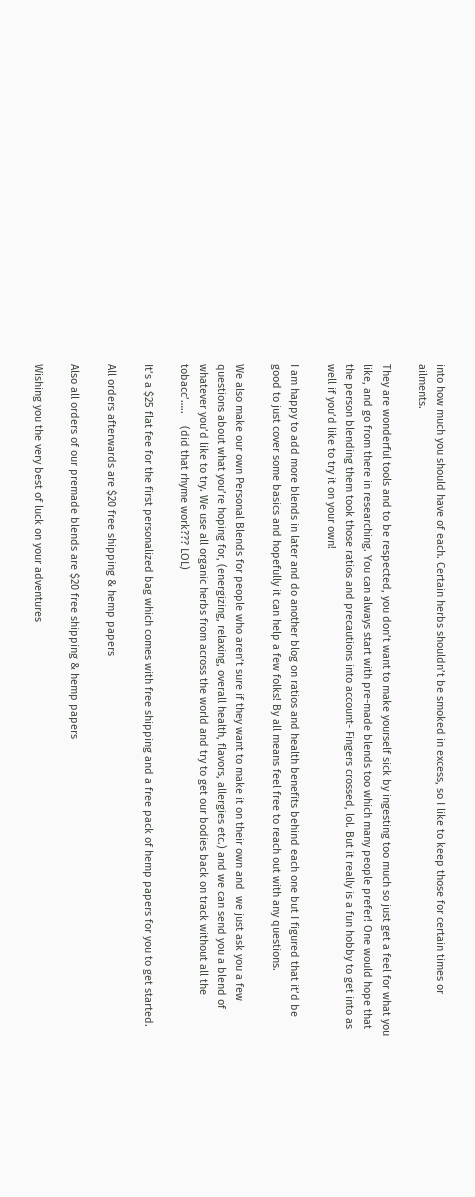into how much you should have of each. Certain herbs shouldn’t be smoked in excess, so I like to keep those for certain times or ailments.

They are wonderful tools and to be respected, you don’t want to make yourself sick by ingesting too much so just get a feel for what you like, and go from there in researching. You can always start with pre-made blends too which many people prefer! One would hope that the person blending them took those ratios and precautions into account- Fingers crossed, lol. But it really is a fun hobby to get into as well if you’d like to try it on your own!

I am happy to add more blends in later and do another blog on ratios and health benefits behind each one but I figured that it’d be good to just cover some basics and hopefully it can help a few folks! By all means feel free to reach out with any questions.

We also make our own Personal Blends for people who aren’t sure if they want to make it on their own and  we just ask you a few questions about what you’re hoping for, (energizing, relaxing, overall health, flavors, allergies etc.) and we can send you a blend of whatever you’d like to try. We use all organic herbs from across the world and try to get our bodies back on track without all the tobacc’…..    (did that rhyme work??? LOL)

It’s a $25 flat fee for the first personalized bag which comes with free shipping and a free pack of hemp papers for you to get started.

All orders afterwards are $20 free shipping & hemp papers

Also all orders of our premade blends are $20 free shipping & hemp papers

Wishing you the very best of luck on your adventures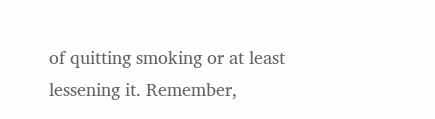of quitting smoking or at least lessening it. Remember,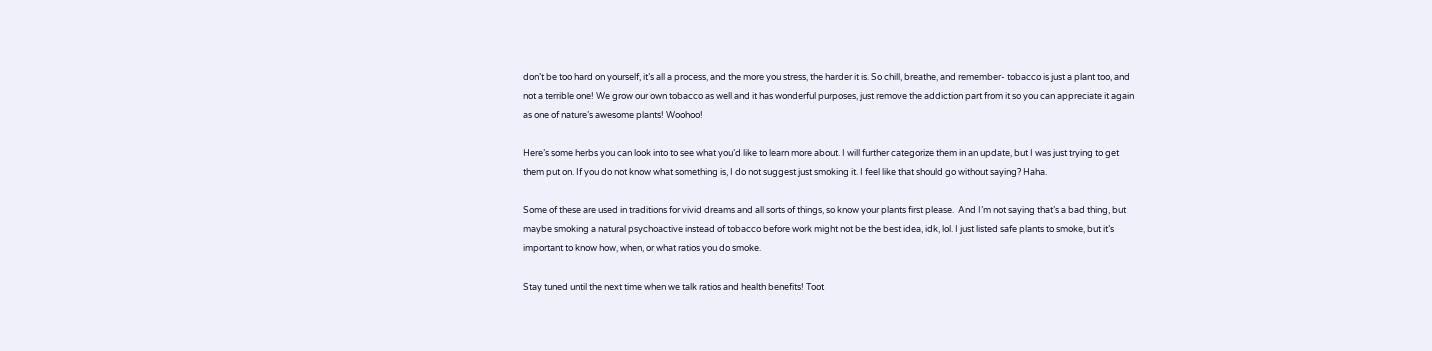don’t be too hard on yourself, it’s all a process, and the more you stress, the harder it is. So chill, breathe, and remember- tobacco is just a plant too, and not a terrible one! We grow our own tobacco as well and it has wonderful purposes, just remove the addiction part from it so you can appreciate it again as one of nature’s awesome plants! Woohoo!

Here’s some herbs you can look into to see what you’d like to learn more about. I will further categorize them in an update, but I was just trying to get them put on. If you do not know what something is, I do not suggest just smoking it. I feel like that should go without saying? Haha.

Some of these are used in traditions for vivid dreams and all sorts of things, so know your plants first please.  And I’m not saying that’s a bad thing, but maybe smoking a natural psychoactive instead of tobacco before work might not be the best idea, idk, lol. I just listed safe plants to smoke, but it’s important to know how, when, or what ratios you do smoke.

Stay tuned until the next time when we talk ratios and health benefits! Toot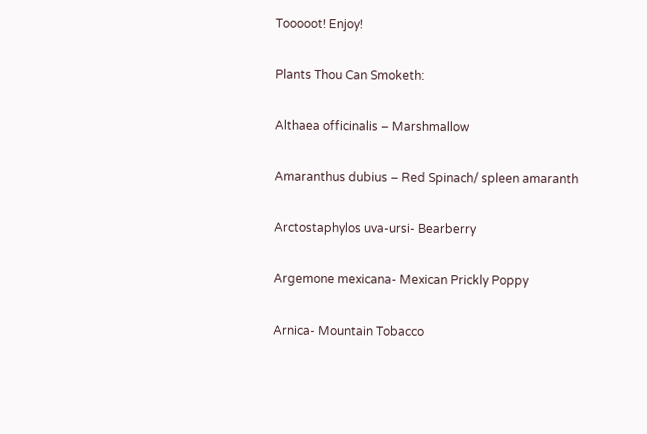Tooooot! Enjoy!

Plants Thou Can Smoketh:

Althaea officinalis – Marshmallow

Amaranthus dubius – Red Spinach/ spleen amaranth

Arctostaphylos uva-ursi- Bearberry

Argemone mexicana- Mexican Prickly Poppy

Arnica- Mountain Tobacco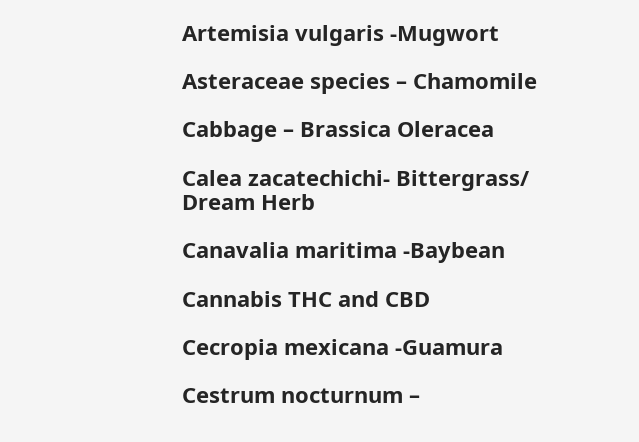Artemisia vulgaris -Mugwort

Asteraceae species – Chamomile

Cabbage – Brassica Oleracea

Calea zacatechichi- Bittergrass/ Dream Herb

Canavalia maritima -Baybean

Cannabis THC and CBD

Cecropia mexicana -Guamura

Cestrum nocturnum –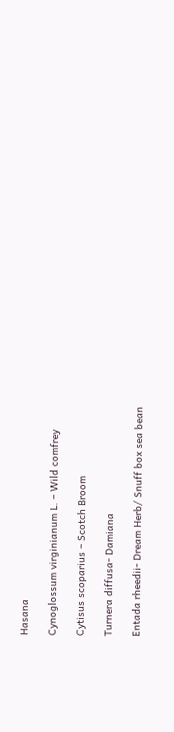Hasana

Cynoglossum virginianum L. – Wild comfrey

Cytisus scoparius – Scotch Broom

Turnera diffusa- Damiana

Entada rheedii- Dream Herb/ Snuff box sea bean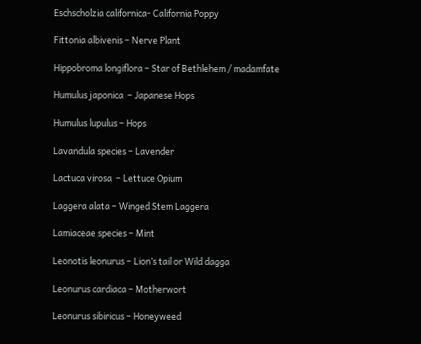Eschscholzia californica- California Poppy

Fittonia albivenis – Nerve Plant

Hippobroma longiflora – Star of Bethlehem / madamfate

Humulus japonica  – Japanese Hops

Humulus lupulus – Hops

Lavandula species – Lavender

Lactuca virosa  – Lettuce Opium

Laggera alata – Winged Stem Laggera

Lamiaceae species – Mint

Leonotis leonurus – Lion’s tail or Wild dagga

Leonurus cardiaca – Motherwort

Leonurus sibiricus – Honeyweed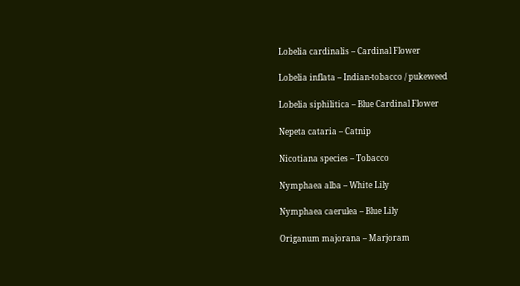Lobelia cardinalis – Cardinal Flower

Lobelia inflata – Indian-tobacco / pukeweed

Lobelia siphilitica – Blue Cardinal Flower

Nepeta cataria – Catnip

Nicotiana species – Tobacco

Nymphaea alba – White Lily

Nymphaea caerulea – Blue Lily

Origanum majorana – Marjoram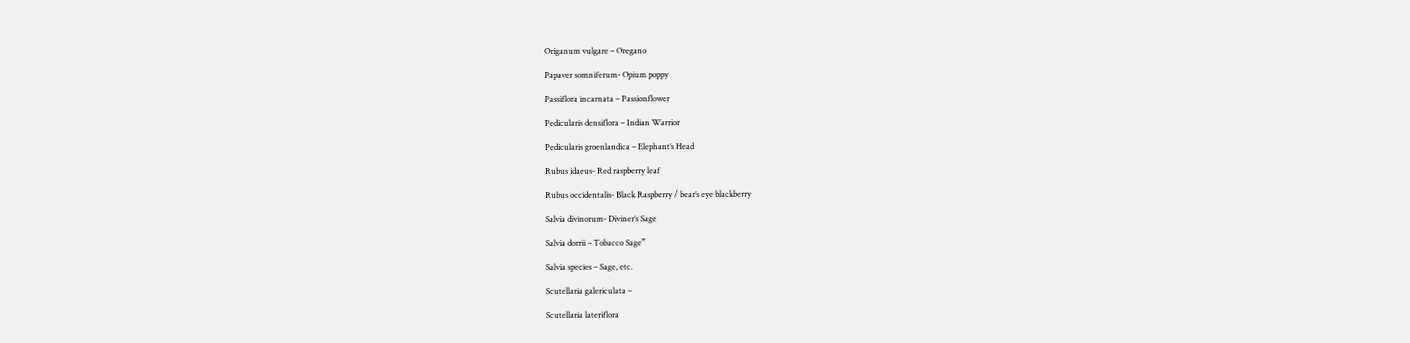Origanum vulgare – Oregano

Papaver somniferum- Opium poppy

Passiflora incarnata – Passionflower

Pedicularis densiflora – Indian Warrior

Pedicularis groenlandica – Elephant’s Head

Rubus idaeus- Red raspberry leaf

Rubus occidentalis- Black Raspberry / bear’s eye blackberry

Salvia divinorum- Diviner’s Sage

Salvia dorrii – Tobacco Sage”

Salvia species – Sage, etc.

Scutellaria galericulata –

Scutellaria lateriflora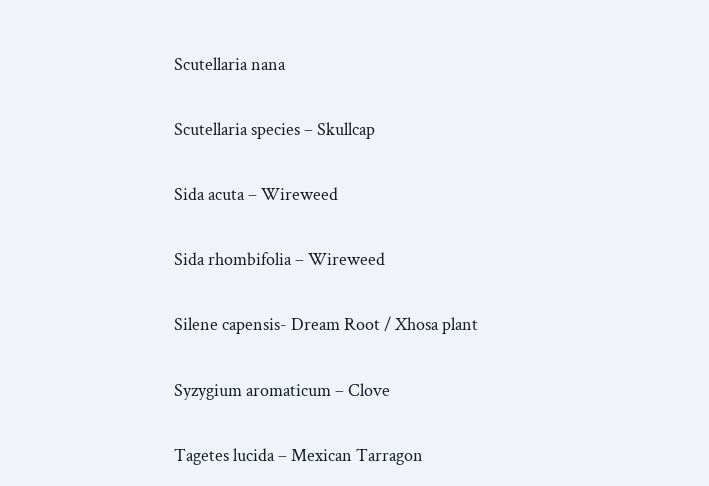Scutellaria nana

Scutellaria species – Skullcap

Sida acuta – Wireweed

Sida rhombifolia – Wireweed

Silene capensis- Dream Root / Xhosa plant

Syzygium aromaticum – Clove

Tagetes lucida – Mexican Tarragon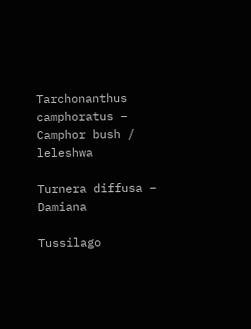Tarchonanthus camphoratus – Camphor bush / leleshwa

Turnera diffusa – Damiana

Tussilago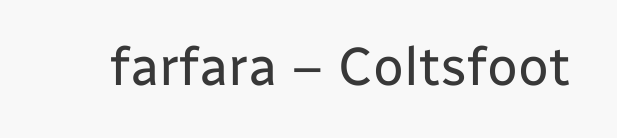farfara – Coltsfoot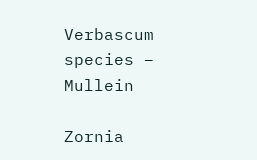Verbascum species – Mullein

Zornia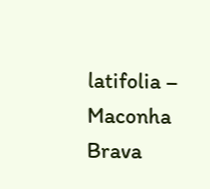latifolia – Maconha Brava